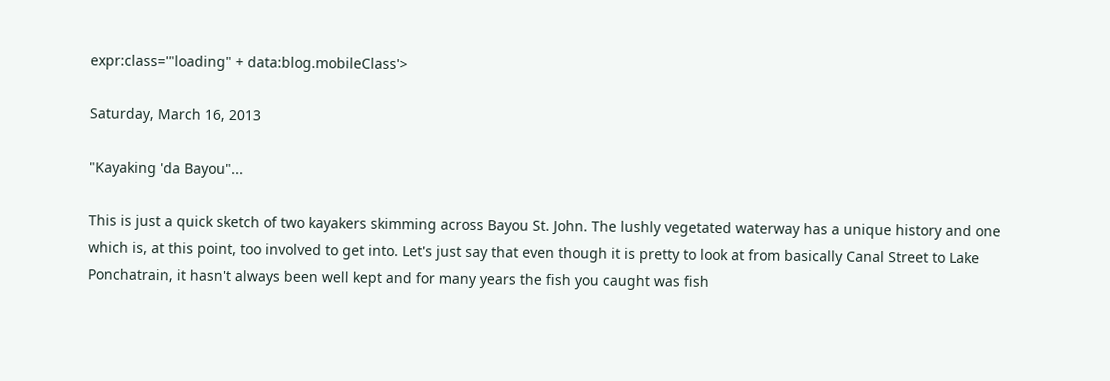expr:class='"loading" + data:blog.mobileClass'>

Saturday, March 16, 2013

"Kayaking 'da Bayou"...

This is just a quick sketch of two kayakers skimming across Bayou St. John. The lushly vegetated waterway has a unique history and one which is, at this point, too involved to get into. Let's just say that even though it is pretty to look at from basically Canal Street to Lake Ponchatrain, it hasn't always been well kept and for many years the fish you caught was fish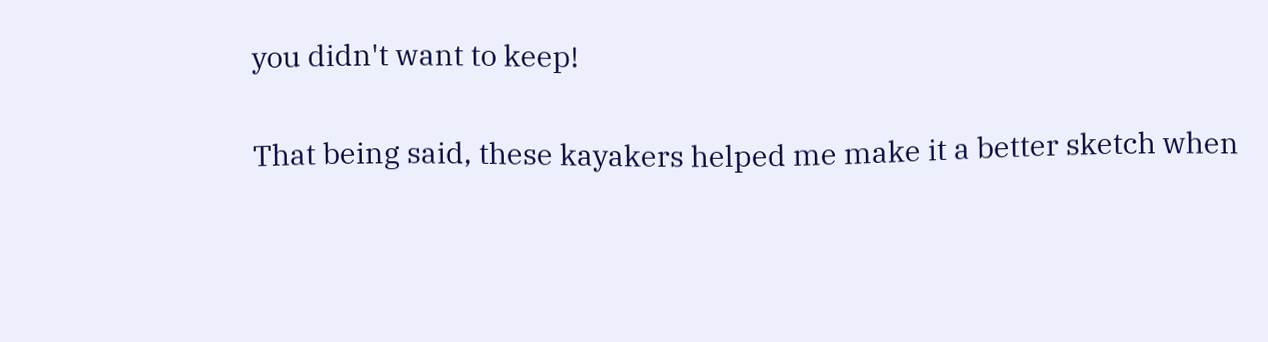you didn't want to keep!

That being said, these kayakers helped me make it a better sketch when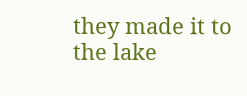they made it to the lake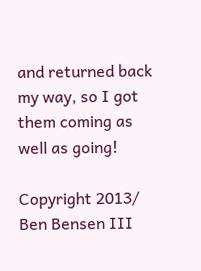and returned back my way, so I got them coming as well as going!

Copyright 2013/ Ben Bensen III